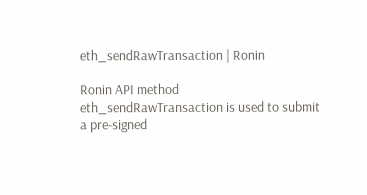eth_sendRawTransaction | Ronin

Ronin API method eth_sendRawTransaction is used to submit a pre-signed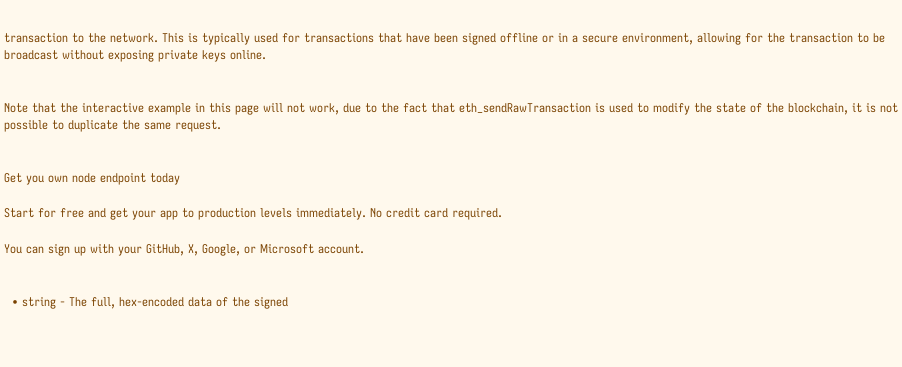transaction to the network. This is typically used for transactions that have been signed offline or in a secure environment, allowing for the transaction to be broadcast without exposing private keys online.


Note that the interactive example in this page will not work, due to the fact that eth_sendRawTransaction is used to modify the state of the blockchain, it is not possible to duplicate the same request.


Get you own node endpoint today

Start for free and get your app to production levels immediately. No credit card required.

You can sign up with your GitHub, X, Google, or Microsoft account.


  • string - The full, hex-encoded data of the signed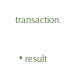transaction.


  • result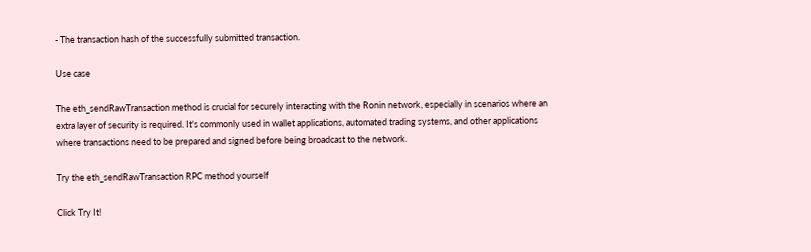- The transaction hash of the successfully submitted transaction.

Use case

The eth_sendRawTransaction method is crucial for securely interacting with the Ronin network, especially in scenarios where an extra layer of security is required. It's commonly used in wallet applications, automated trading systems, and other applications where transactions need to be prepared and signed before being broadcast to the network.

Try the eth_sendRawTransaction RPC method yourself

Click Try It!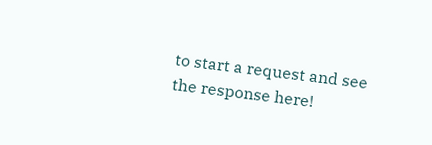to start a request and see the response here!